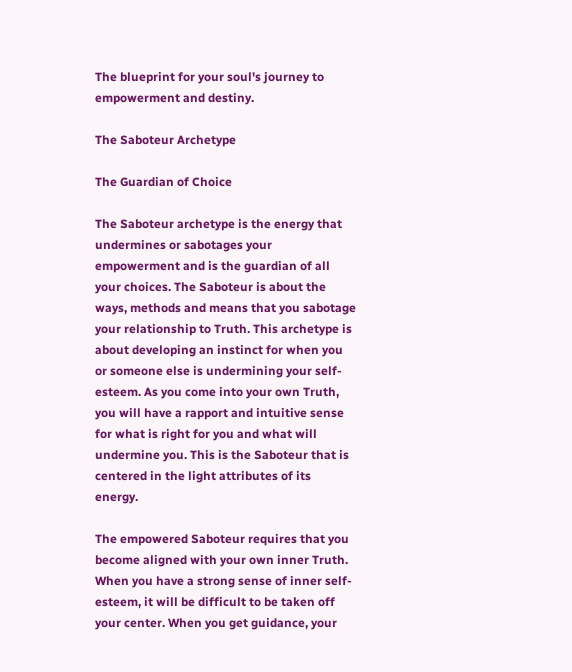The blueprint for your soul's journey to empowerment and destiny.

The Saboteur Archetype

The Guardian of Choice

The Saboteur archetype is the energy that undermines or sabotages your empowerment and is the guardian of all your choices. The Saboteur is about the ways, methods and means that you sabotage your relationship to Truth. This archetype is about developing an instinct for when you or someone else is undermining your self-esteem. As you come into your own Truth, you will have a rapport and intuitive sense for what is right for you and what will undermine you. This is the Saboteur that is centered in the light attributes of its energy.

The empowered Saboteur requires that you become aligned with your own inner Truth. When you have a strong sense of inner self-esteem, it will be difficult to be taken off your center. When you get guidance, your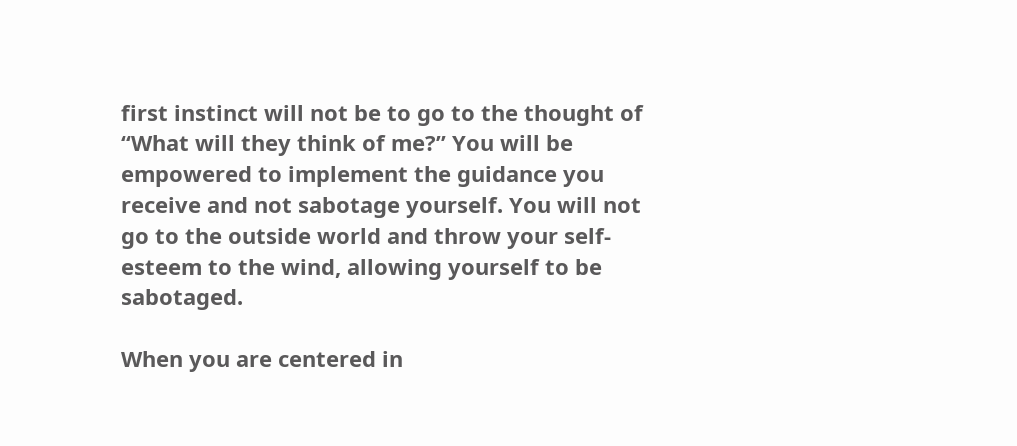first instinct will not be to go to the thought of “What will they think of me?” You will be empowered to implement the guidance you receive and not sabotage yourself. You will not go to the outside world and throw your self-esteem to the wind, allowing yourself to be sabotaged.

When you are centered in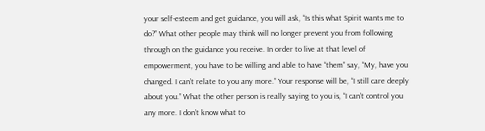your self-esteem and get guidance, you will ask, “Is this what Spirit wants me to do?” What other people may think will no longer prevent you from following through on the guidance you receive. In order to live at that level of empowerment, you have to be willing and able to have “them” say, “My, have you changed. I can’t relate to you any more.” Your response will be, “I still care deeply about you.” What the other person is really saying to you is, “I can’t control you any more. I don’t know what to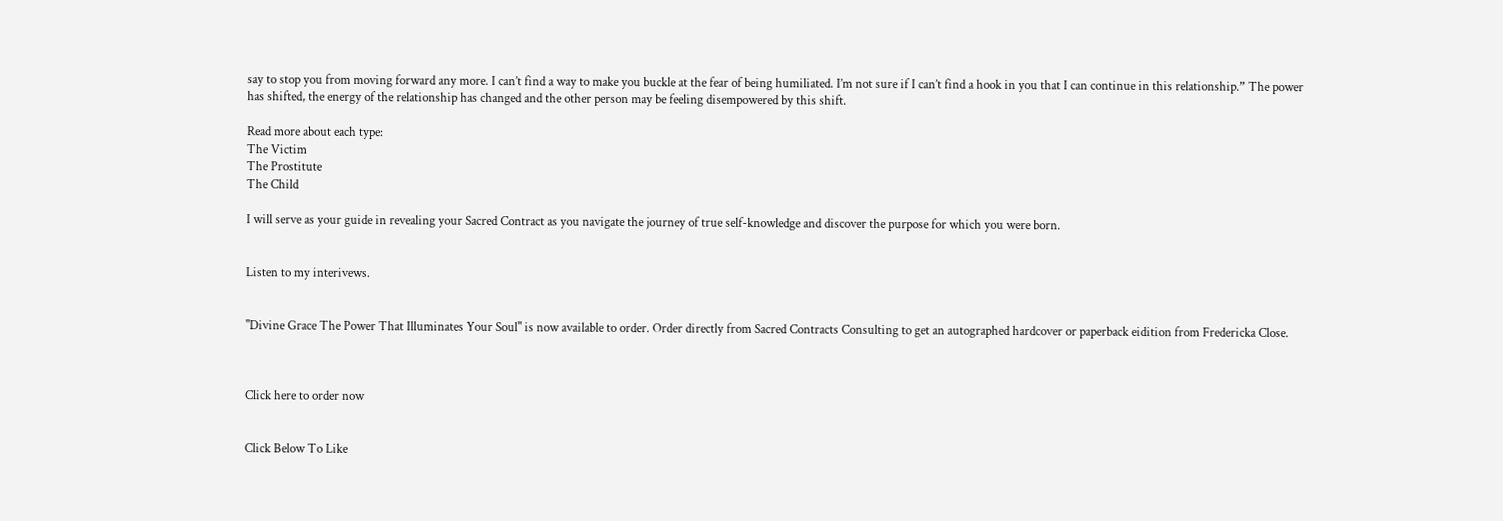say to stop you from moving forward any more. I can’t find a way to make you buckle at the fear of being humiliated. I’m not sure if I can’t find a hook in you that I can continue in this relationship.” The power has shifted, the energy of the relationship has changed and the other person may be feeling disempowered by this shift.

Read more about each type:
The Victim
The Prostitute
The Child

I will serve as your guide in revealing your Sacred Contract as you navigate the journey of true self-knowledge and discover the purpose for which you were born.


Listen to my interivews.


"Divine Grace The Power That Illuminates Your Soul" is now available to order. Order directly from Sacred Contracts Consulting to get an autographed hardcover or paperback eidition from Fredericka Close.



Click here to order now


Click Below To Like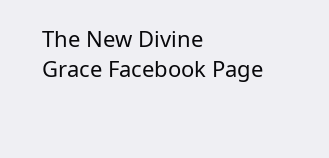The New Divine Grace Facebook Page